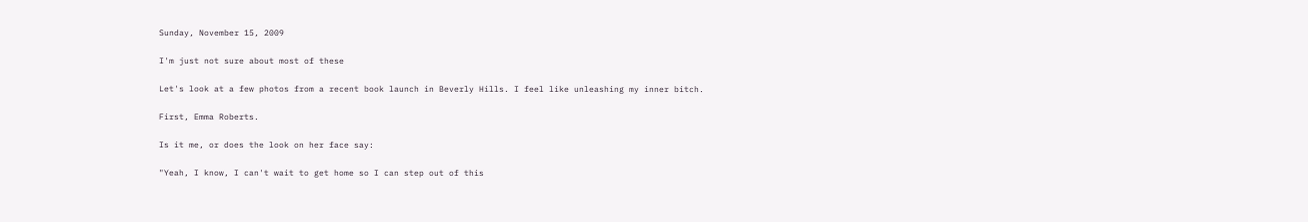Sunday, November 15, 2009

I'm just not sure about most of these

Let's look at a few photos from a recent book launch in Beverly Hills. I feel like unleashing my inner bitch.

First, Emma Roberts.

Is it me, or does the look on her face say:

"Yeah, I know, I can't wait to get home so I can step out of this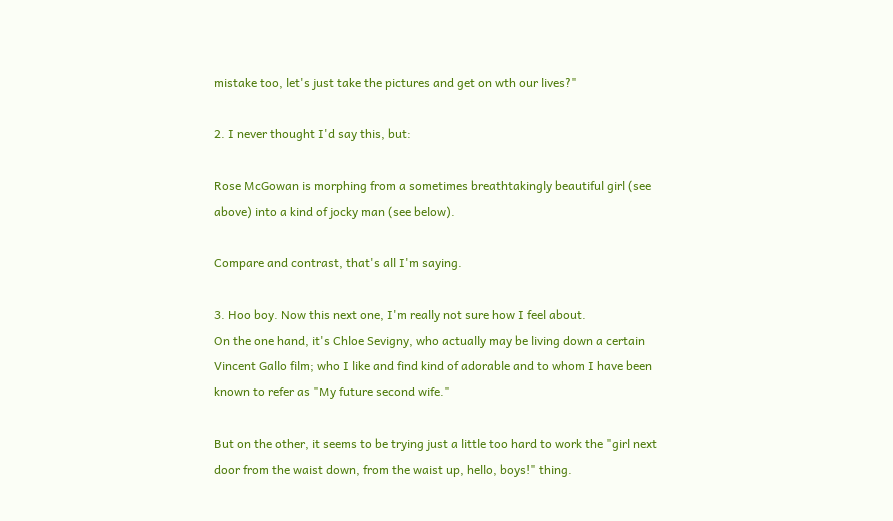mistake too, let's just take the pictures and get on wth our lives?"

2. I never thought I'd say this, but:

Rose McGowan is morphing from a sometimes breathtakingly beautiful girl (see above) into a kind of jocky man (see below).

Compare and contrast, that's all I'm saying.

3. Hoo boy. Now this next one, I'm really not sure how I feel about.
On the one hand, it's Chloe Sevigny, who actually may be living down a certain Vincent Gallo film; who I like and find kind of adorable and to whom I have been known to refer as "My future second wife."

But on the other, it seems to be trying just a little too hard to work the "girl next door from the waist down, from the waist up, hello, boys!" thing.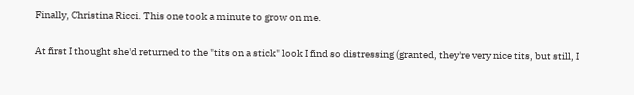Finally, Christina Ricci. This one took a minute to grow on me.

At first I thought she'd returned to the "tits on a stick" look I find so distressing (granted, they're very nice tits, but still, I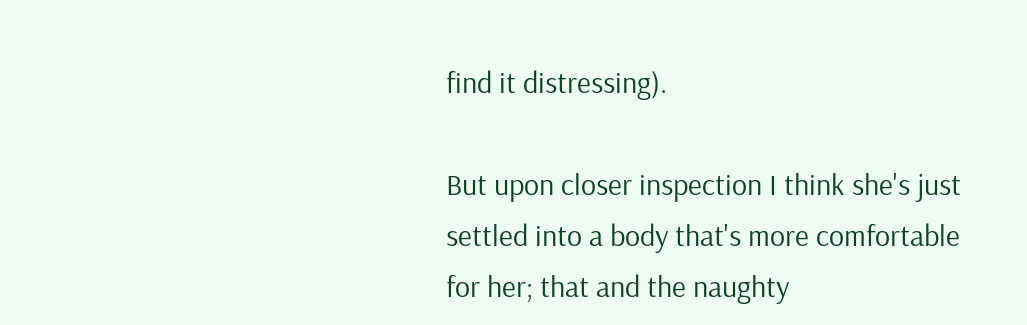find it distressing).

But upon closer inspection I think she's just settled into a body that's more comfortable for her; that and the naughty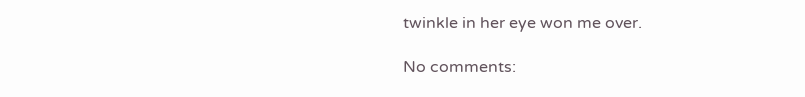twinkle in her eye won me over.

No comments: